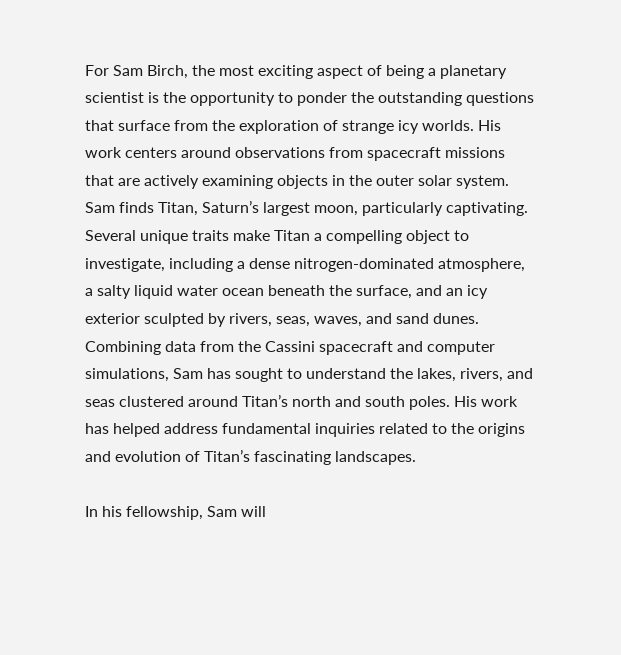For Sam Birch, the most exciting aspect of being a planetary scientist is the opportunity to ponder the outstanding questions that surface from the exploration of strange icy worlds. His work centers around observations from spacecraft missions that are actively examining objects in the outer solar system. Sam finds Titan, Saturn’s largest moon, particularly captivating. Several unique traits make Titan a compelling object to investigate, including a dense nitrogen-dominated atmosphere, a salty liquid water ocean beneath the surface, and an icy exterior sculpted by rivers, seas, waves, and sand dunes. Combining data from the Cassini spacecraft and computer simulations, Sam has sought to understand the lakes, rivers, and seas clustered around Titan’s north and south poles. His work has helped address fundamental inquiries related to the origins and evolution of Titan’s fascinating landscapes.

In his fellowship, Sam will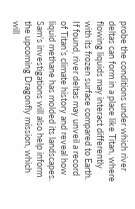probe the conditions under which river deltas can form in a place like Titan, where flowing liquids may interact differently with its frozen surface compared to Earth. If found, river deltas may unveil a record of Titan’s climate history and reveal how liquid methane has molded its landscapes. Sam’s investigations will also help inform the upcoming Dragonfly mission, which will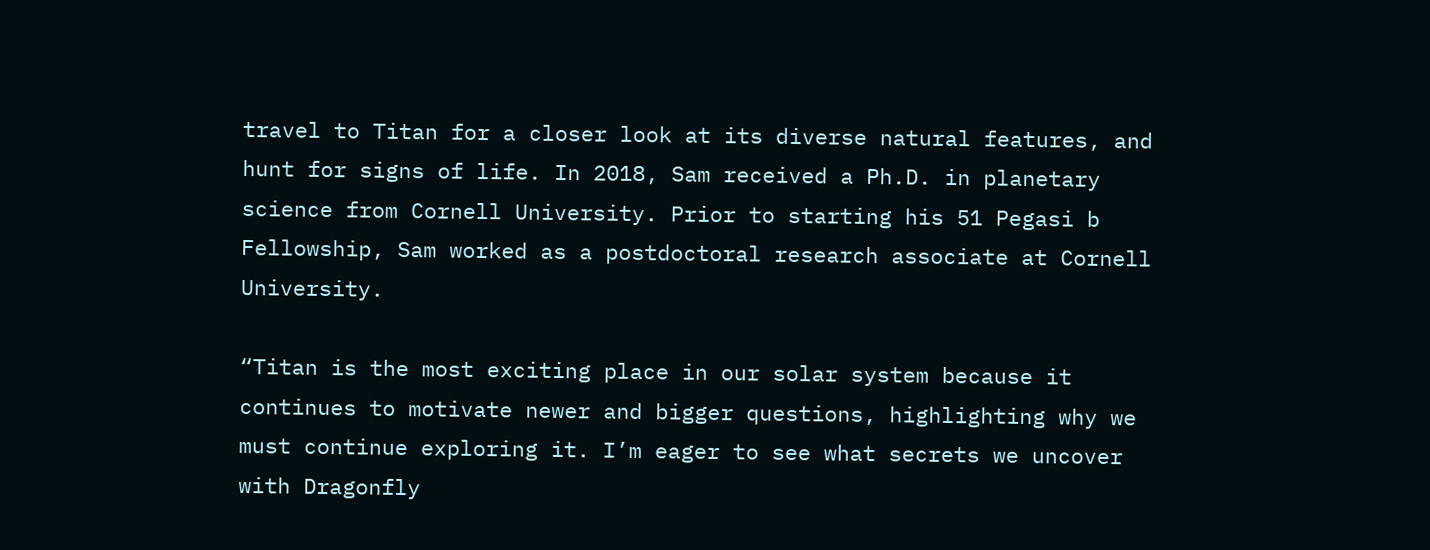travel to Titan for a closer look at its diverse natural features, and hunt for signs of life. In 2018, Sam received a Ph.D. in planetary science from Cornell University. Prior to starting his 51 Pegasi b Fellowship, Sam worked as a postdoctoral research associate at Cornell University.

“Titan is the most exciting place in our solar system because it continues to motivate newer and bigger questions, highlighting why we must continue exploring it. I’m eager to see what secrets we uncover with Dragonfly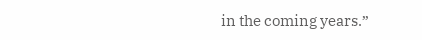in the coming years.”